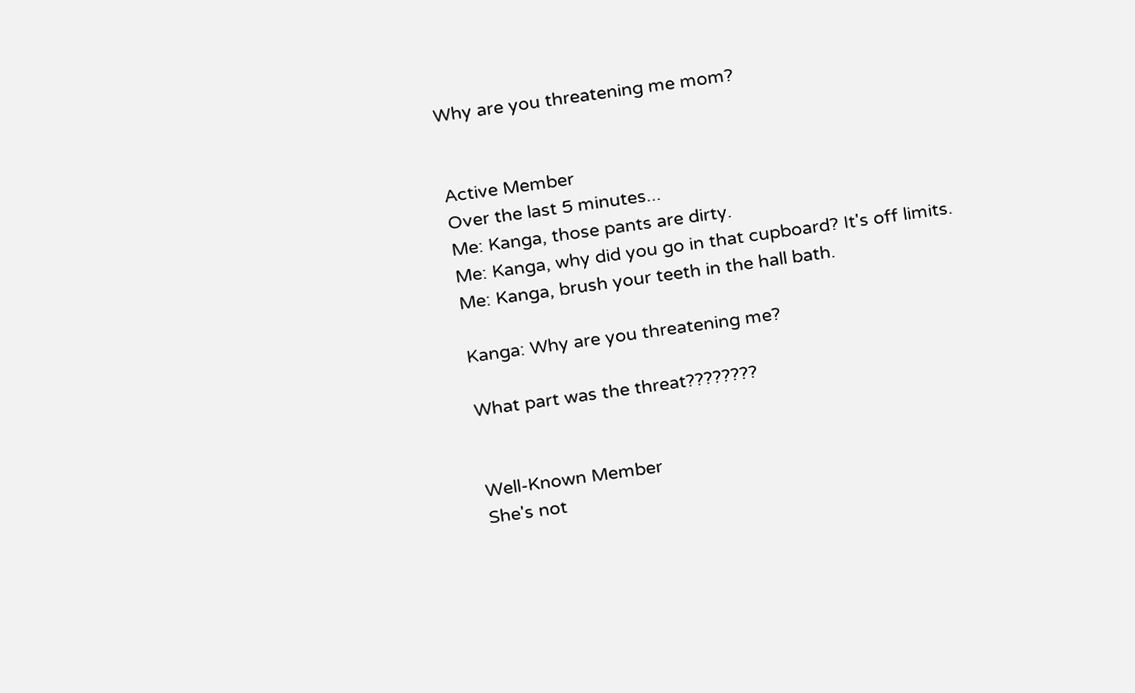Why are you threatening me mom?


Active Member
Over the last 5 minutes...
Me: Kanga, those pants are dirty.
Me: Kanga, why did you go in that cupboard? It's off limits.
Me: Kanga, brush your teeth in the hall bath.

Kanga: Why are you threatening me?

What part was the threat????????


Well-Known Member
She's not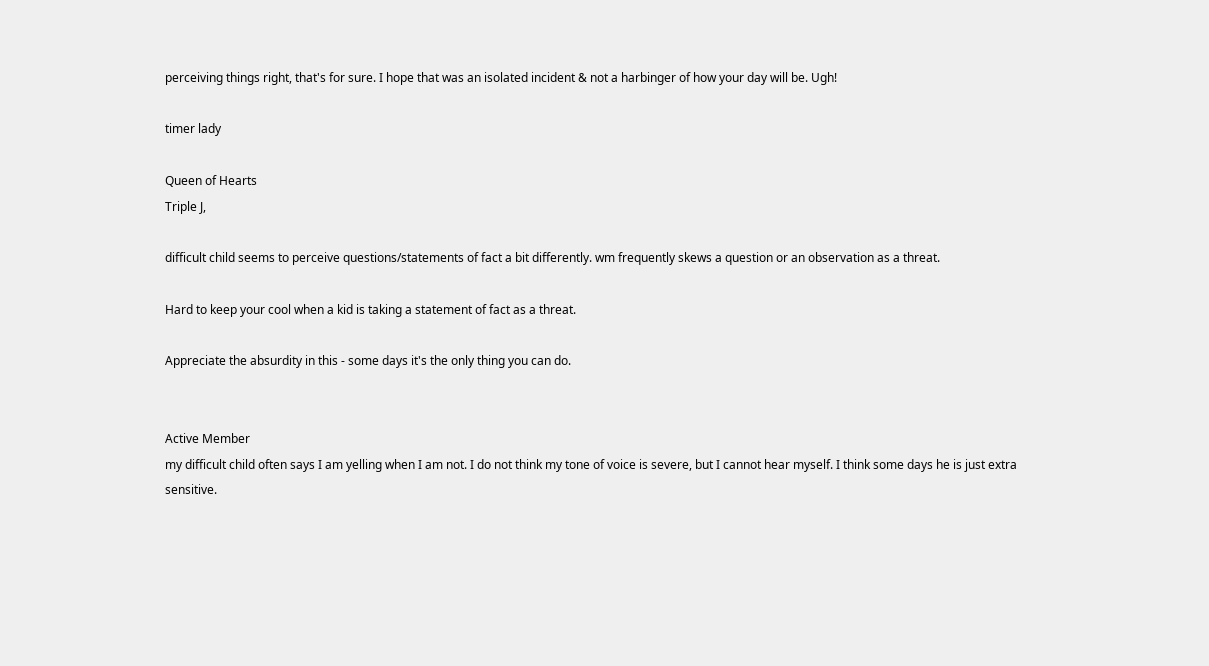perceiving things right, that's for sure. I hope that was an isolated incident & not a harbinger of how your day will be. Ugh!

timer lady

Queen of Hearts
Triple J,

difficult child seems to perceive questions/statements of fact a bit differently. wm frequently skews a question or an observation as a threat.

Hard to keep your cool when a kid is taking a statement of fact as a threat.

Appreciate the absurdity in this - some days it's the only thing you can do.


Active Member
my difficult child often says I am yelling when I am not. I do not think my tone of voice is severe, but I cannot hear myself. I think some days he is just extra sensitive.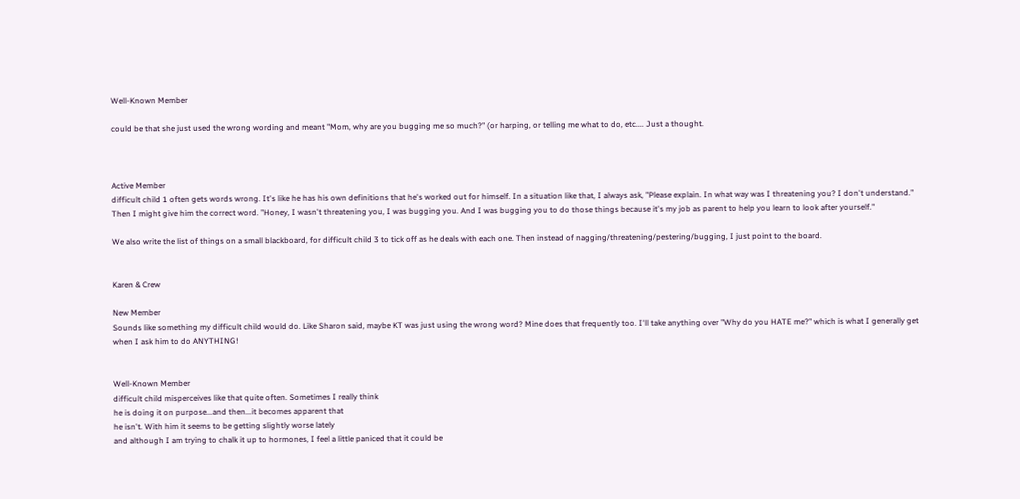Well-Known Member

could be that she just used the wrong wording and meant "Mom, why are you bugging me so much?" (or harping, or telling me what to do, etc.... Just a thought.



Active Member
difficult child 1 often gets words wrong. It's like he has his own definitions that he's worked out for himself. In a situation like that, I always ask, "Please explain. In what way was I threatening you? I don't understand." Then I might give him the correct word. "Honey, I wasn't threatening you, I was bugging you. And I was bugging you to do those things because it's my job as parent to help you learn to look after yourself."

We also write the list of things on a small blackboard, for difficult child 3 to tick off as he deals with each one. Then instead of nagging/threatening/pestering/bugging, I just point to the board.


Karen & Crew

New Member
Sounds like something my difficult child would do. Like Sharon said, maybe KT was just using the wrong word? Mine does that frequently too. I'll take anything over "Why do you HATE me?" which is what I generally get when I ask him to do ANYTHING!


Well-Known Member
difficult child misperceives like that quite often. Sometimes I really think
he is doing it on purpose...and then...it becomes apparent that
he isn't. With him it seems to be getting slightly worse lately
and although I am trying to chalk it up to hormones, I feel a little paniced that it could be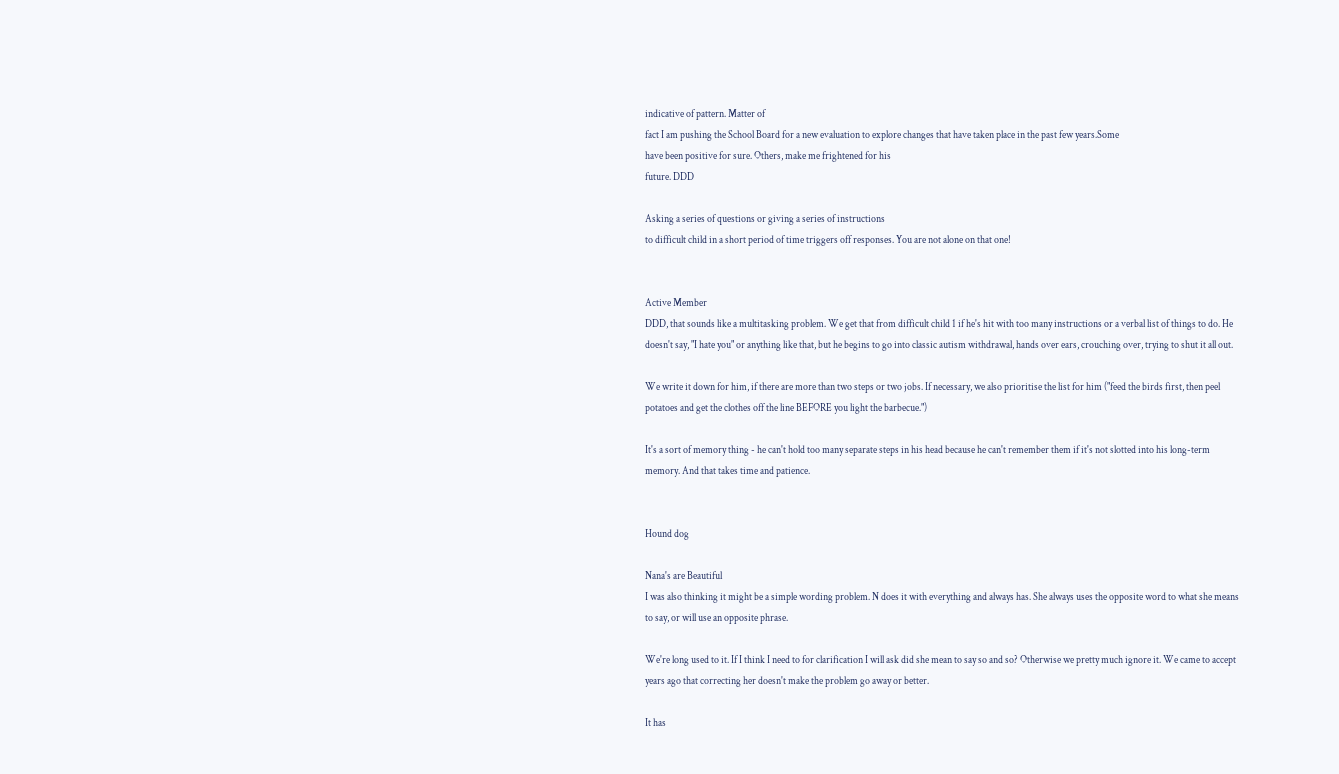indicative of pattern. Matter of
fact I am pushing the School Board for a new evaluation to explore changes that have taken place in the past few years.Some
have been positive for sure. Others, make me frightened for his
future. DDD

Asking a series of questions or giving a series of instructions
to difficult child in a short period of time triggers off responses. You are not alone on that one!


Active Member
DDD, that sounds like a multitasking problem. We get that from difficult child 1 if he's hit with too many instructions or a verbal list of things to do. He doesn't say, "I hate you" or anything like that, but he begins to go into classic autism withdrawal, hands over ears, crouching over, trying to shut it all out.

We write it down for him, if there are more than two steps or two jobs. If necessary, we also prioritise the list for him ("feed the birds first, then peel potatoes and get the clothes off the line BEFORE you light the barbecue.")

It's a sort of memory thing - he can't hold too many separate steps in his head because he can't remember them if it's not slotted into his long-term memory. And that takes time and patience.


Hound dog

Nana's are Beautiful
I was also thinking it might be a simple wording problem. N does it with everything and always has. She always uses the opposite word to what she means to say, or will use an opposite phrase.

We're long used to it. If I think I need to for clarification I will ask did she mean to say so and so? Otherwise we pretty much ignore it. We came to accept years ago that correcting her doesn't make the problem go away or better.

It has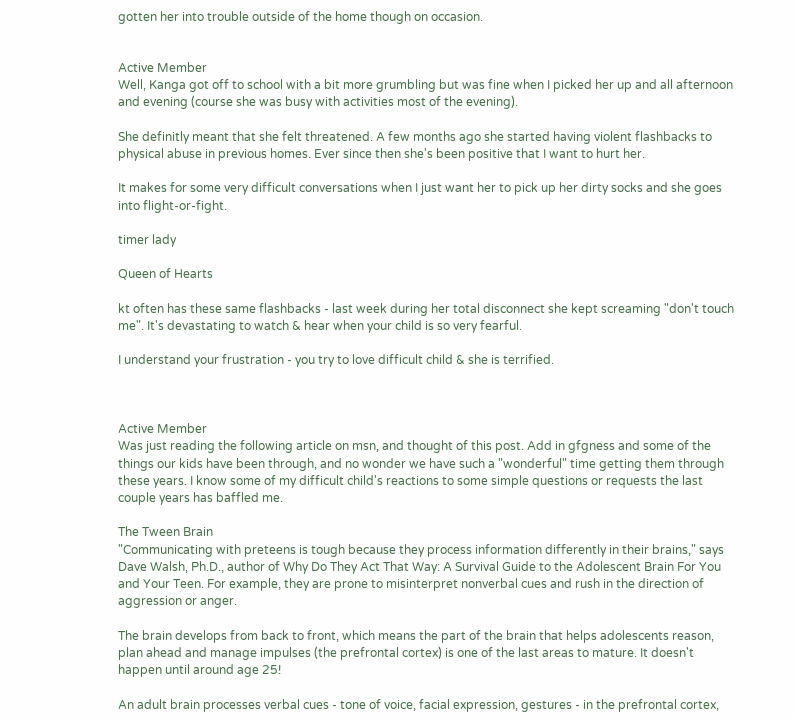gotten her into trouble outside of the home though on occasion.


Active Member
Well, Kanga got off to school with a bit more grumbling but was fine when I picked her up and all afternoon and evening (course she was busy with activities most of the evening).

She definitly meant that she felt threatened. A few months ago she started having violent flashbacks to physical abuse in previous homes. Ever since then she's been positive that I want to hurt her.

It makes for some very difficult conversations when I just want her to pick up her dirty socks and she goes into flight-or-fight.

timer lady

Queen of Hearts

kt often has these same flashbacks - last week during her total disconnect she kept screaming "don't touch me". It's devastating to watch & hear when your child is so very fearful.

I understand your frustration - you try to love difficult child & she is terrified.



Active Member
Was just reading the following article on msn, and thought of this post. Add in gfgness and some of the things our kids have been through, and no wonder we have such a "wonderful" time getting them through these years. I know some of my difficult child's reactions to some simple questions or requests the last couple years has baffled me.

The Tween Brain
"Communicating with preteens is tough because they process information differently in their brains," says Dave Walsh, Ph.D., author of Why Do They Act That Way: A Survival Guide to the Adolescent Brain For You and Your Teen. For example, they are prone to misinterpret nonverbal cues and rush in the direction of aggression or anger.

The brain develops from back to front, which means the part of the brain that helps adolescents reason, plan ahead and manage impulses (the prefrontal cortex) is one of the last areas to mature. It doesn't happen until around age 25!

An adult brain processes verbal cues - tone of voice, facial expression, gestures - in the prefrontal cortex,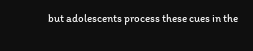but adolescents process these cues in the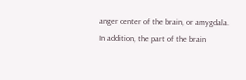anger center of the brain, or amygdala. In addition, the part of the brain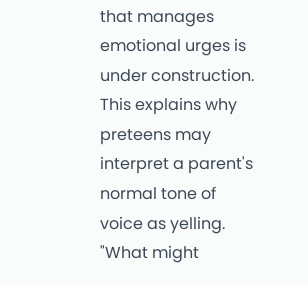that manages emotional urges is under construction. This explains why preteens may interpret a parent's normal tone of voice as yelling. "What might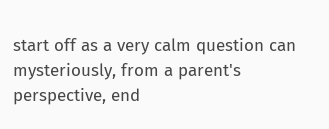start off as a very calm question can mysteriously, from a parent's perspective, end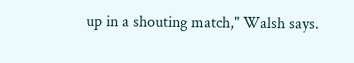up in a shouting match," Walsh says.